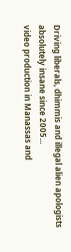Driving liberals, dhimmis and illegal alien apologists absolutely insane since 2005...
video production in Manassas and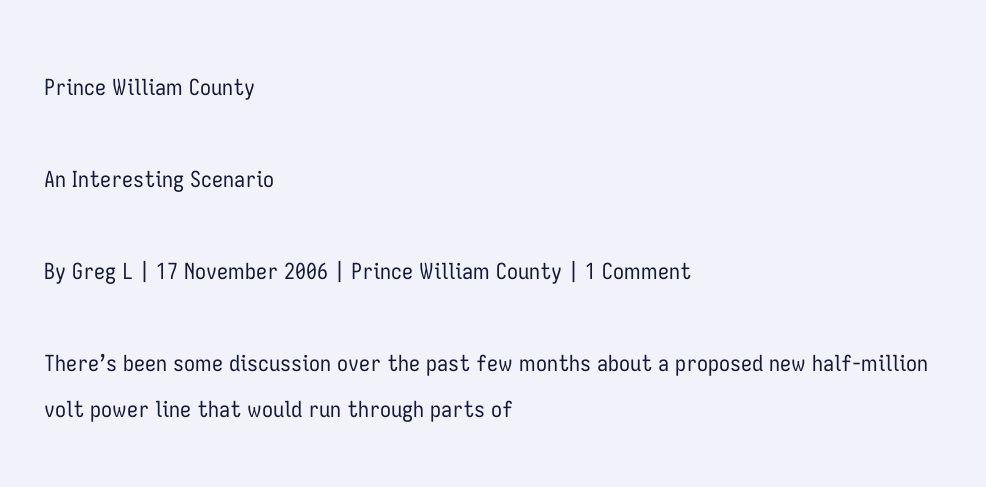Prince William County

An Interesting Scenario

By Greg L | 17 November 2006 | Prince William County | 1 Comment

There’s been some discussion over the past few months about a proposed new half-million volt power line that would run through parts of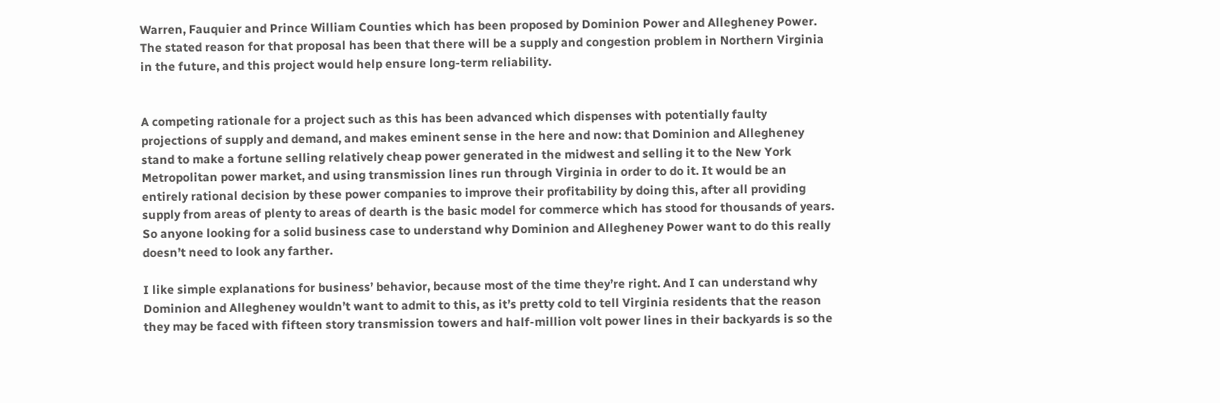Warren, Fauquier and Prince William Counties which has been proposed by Dominion Power and Allegheney Power. The stated reason for that proposal has been that there will be a supply and congestion problem in Northern Virginia in the future, and this project would help ensure long-term reliability.


A competing rationale for a project such as this has been advanced which dispenses with potentially faulty projections of supply and demand, and makes eminent sense in the here and now: that Dominion and Allegheney stand to make a fortune selling relatively cheap power generated in the midwest and selling it to the New York Metropolitan power market, and using transmission lines run through Virginia in order to do it. It would be an entirely rational decision by these power companies to improve their profitability by doing this, after all providing supply from areas of plenty to areas of dearth is the basic model for commerce which has stood for thousands of years. So anyone looking for a solid business case to understand why Dominion and Allegheney Power want to do this really doesn’t need to look any farther.

I like simple explanations for business’ behavior, because most of the time they’re right. And I can understand why Dominion and Allegheney wouldn’t want to admit to this, as it’s pretty cold to tell Virginia residents that the reason they may be faced with fifteen story transmission towers and half-million volt power lines in their backyards is so the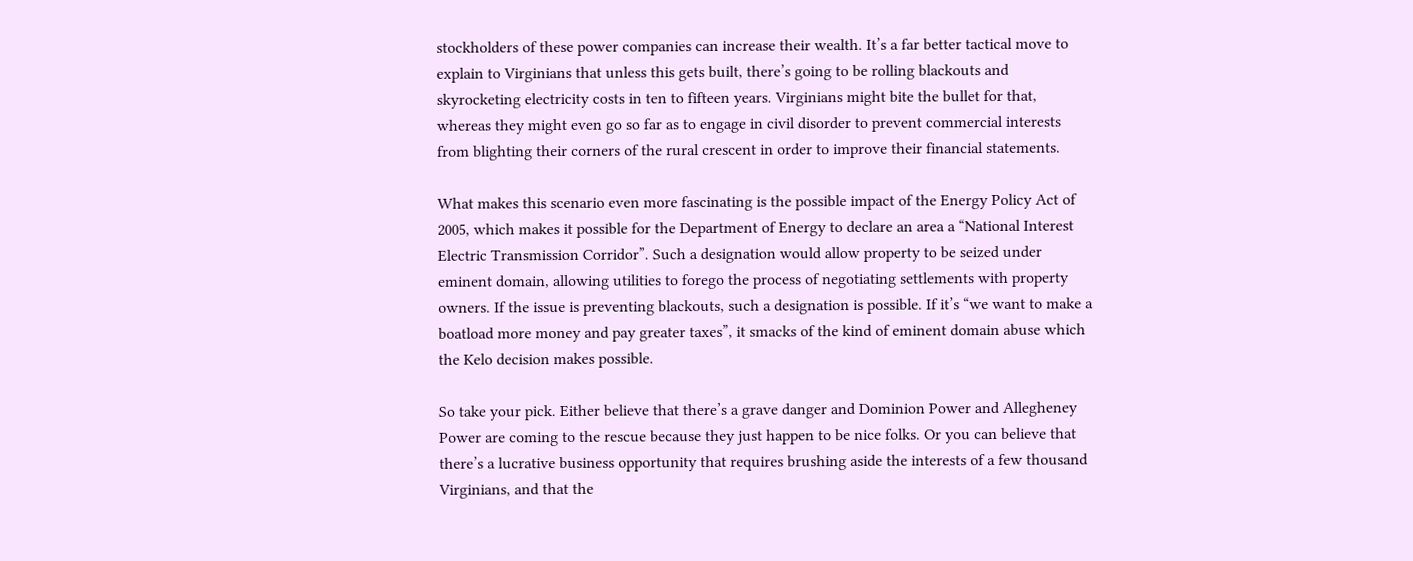stockholders of these power companies can increase their wealth. It’s a far better tactical move to explain to Virginians that unless this gets built, there’s going to be rolling blackouts and skyrocketing electricity costs in ten to fifteen years. Virginians might bite the bullet for that, whereas they might even go so far as to engage in civil disorder to prevent commercial interests from blighting their corners of the rural crescent in order to improve their financial statements.

What makes this scenario even more fascinating is the possible impact of the Energy Policy Act of 2005, which makes it possible for the Department of Energy to declare an area a “National Interest Electric Transmission Corridor”. Such a designation would allow property to be seized under eminent domain, allowing utilities to forego the process of negotiating settlements with property owners. If the issue is preventing blackouts, such a designation is possible. If it’s “we want to make a boatload more money and pay greater taxes”, it smacks of the kind of eminent domain abuse which the Kelo decision makes possible.

So take your pick. Either believe that there’s a grave danger and Dominion Power and Allegheney Power are coming to the rescue because they just happen to be nice folks. Or you can believe that there’s a lucrative business opportunity that requires brushing aside the interests of a few thousand Virginians, and that the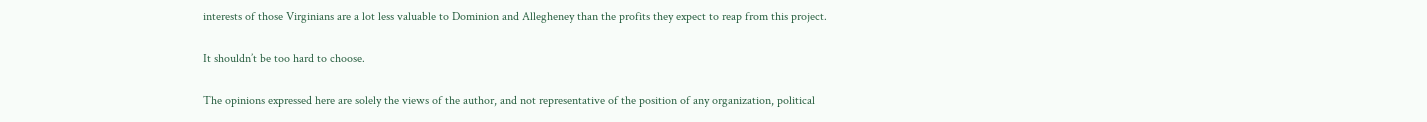interests of those Virginians are a lot less valuable to Dominion and Allegheney than the profits they expect to reap from this project.

It shouldn’t be too hard to choose.

The opinions expressed here are solely the views of the author, and not representative of the position of any organization, political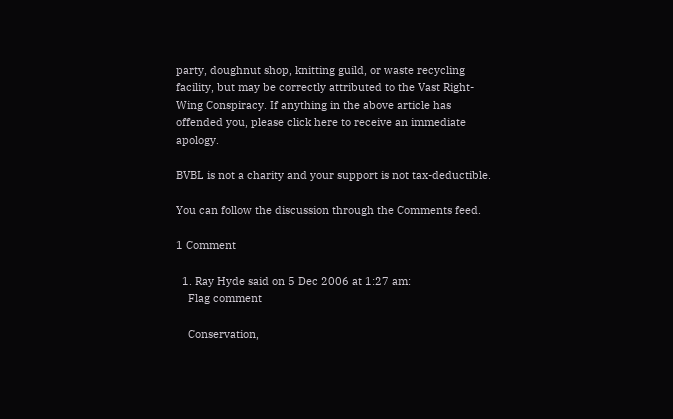party, doughnut shop, knitting guild, or waste recycling facility, but may be correctly attributed to the Vast Right-Wing Conspiracy. If anything in the above article has offended you, please click here to receive an immediate apology.

BVBL is not a charity and your support is not tax-deductible.

You can follow the discussion through the Comments feed.

1 Comment

  1. Ray Hyde said on 5 Dec 2006 at 1:27 am:
    Flag comment

    Conservation,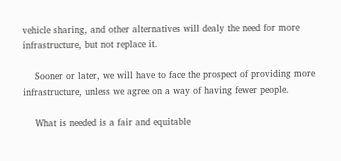vehicle sharing, and other alternatives will dealy the need for more infrastructure, but not replace it.

    Sooner or later, we will have to face the prospect of providing more infrastructure, unless we agree on a way of having fewer people.

    What is needed is a fair and equitable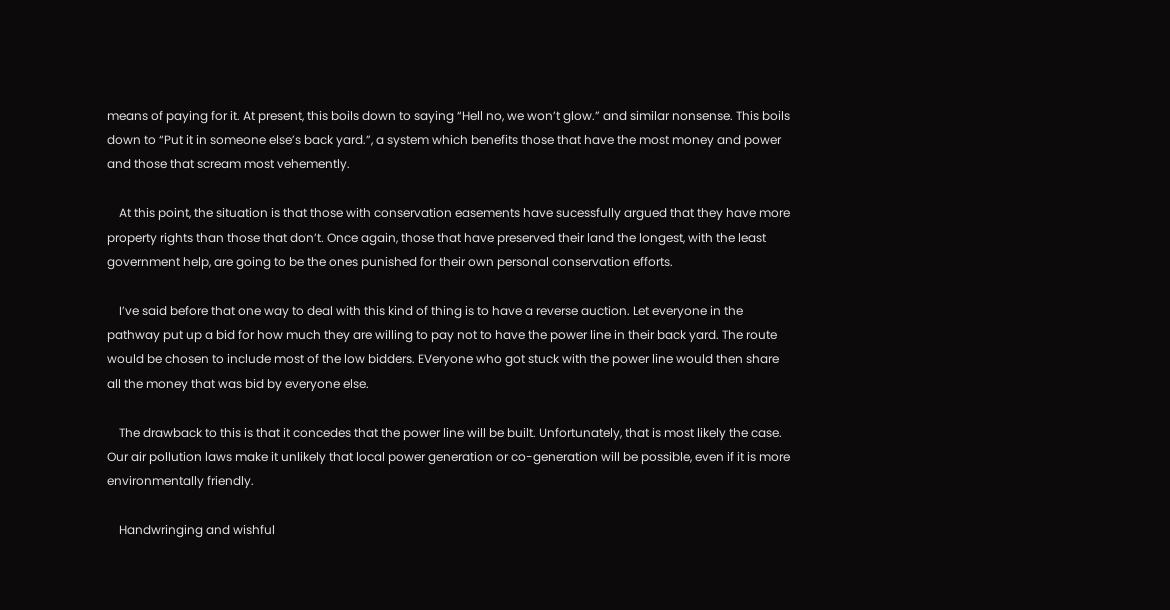means of paying for it. At present, this boils down to saying “Hell no, we won’t glow.” and similar nonsense. This boils down to “Put it in someone else’s back yard.”, a system which benefits those that have the most money and power and those that scream most vehemently.

    At this point, the situation is that those with conservation easements have sucessfully argued that they have more property rights than those that don’t. Once again, those that have preserved their land the longest, with the least government help, are going to be the ones punished for their own personal conservation efforts.

    I’ve said before that one way to deal with this kind of thing is to have a reverse auction. Let everyone in the pathway put up a bid for how much they are willing to pay not to have the power line in their back yard. The route would be chosen to include most of the low bidders. EVeryone who got stuck with the power line would then share all the money that was bid by everyone else.

    The drawback to this is that it concedes that the power line will be built. Unfortunately, that is most likely the case. Our air pollution laws make it unlikely that local power generation or co-generation will be possible, even if it is more environmentally friendly.

    Handwringing and wishful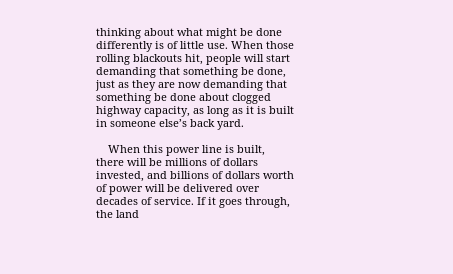thinking about what might be done differently is of little use. When those rolling blackouts hit, people will start demanding that something be done, just as they are now demanding that something be done about clogged highway capacity, as long as it is built in someone else’s back yard.

    When this power line is built, there will be millions of dollars invested, and billions of dollars worth of power will be delivered over decades of service. If it goes through, the land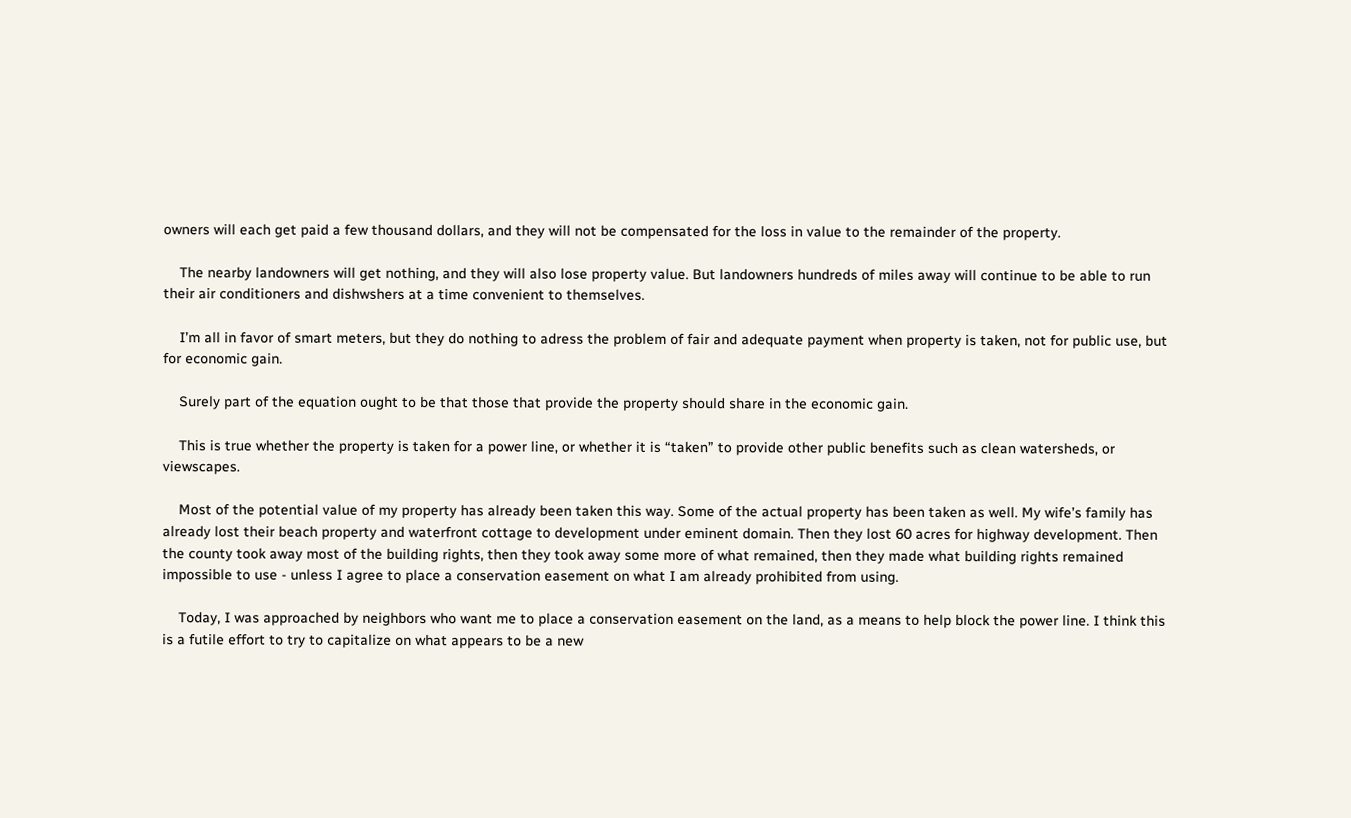owners will each get paid a few thousand dollars, and they will not be compensated for the loss in value to the remainder of the property.

    The nearby landowners will get nothing, and they will also lose property value. But landowners hundreds of miles away will continue to be able to run their air conditioners and dishwshers at a time convenient to themselves.

    I’m all in favor of smart meters, but they do nothing to adress the problem of fair and adequate payment when property is taken, not for public use, but for economic gain.

    Surely part of the equation ought to be that those that provide the property should share in the economic gain.

    This is true whether the property is taken for a power line, or whether it is “taken” to provide other public benefits such as clean watersheds, or viewscapes.

    Most of the potential value of my property has already been taken this way. Some of the actual property has been taken as well. My wife’s family has already lost their beach property and waterfront cottage to development under eminent domain. Then they lost 60 acres for highway development. Then the county took away most of the building rights, then they took away some more of what remained, then they made what building rights remained impossible to use - unless I agree to place a conservation easement on what I am already prohibited from using.

    Today, I was approached by neighbors who want me to place a conservation easement on the land, as a means to help block the power line. I think this is a futile effort to try to capitalize on what appears to be a new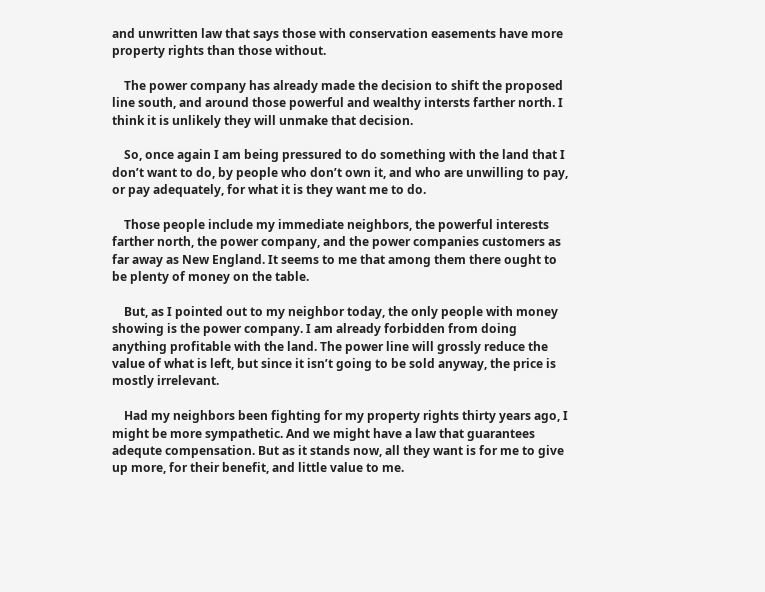and unwritten law that says those with conservation easements have more property rights than those without.

    The power company has already made the decision to shift the proposed line south, and around those powerful and wealthy intersts farther north. I think it is unlikely they will unmake that decision.

    So, once again I am being pressured to do something with the land that I don’t want to do, by people who don’t own it, and who are unwilling to pay, or pay adequately, for what it is they want me to do.

    Those people include my immediate neighbors, the powerful interests farther north, the power company, and the power companies customers as far away as New England. It seems to me that among them there ought to be plenty of money on the table.

    But, as I pointed out to my neighbor today, the only people with money showing is the power company. I am already forbidden from doing anything profitable with the land. The power line will grossly reduce the value of what is left, but since it isn’t going to be sold anyway, the price is mostly irrelevant.

    Had my neighbors been fighting for my property rights thirty years ago, I might be more sympathetic. And we might have a law that guarantees adequte compensation. But as it stands now, all they want is for me to give up more, for their benefit, and little value to me.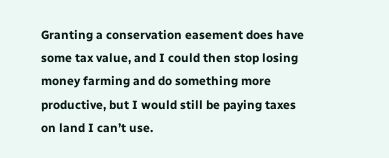Granting a conservation easement does have some tax value, and I could then stop losing money farming and do something more productive, but I would still be paying taxes on land I can’t use.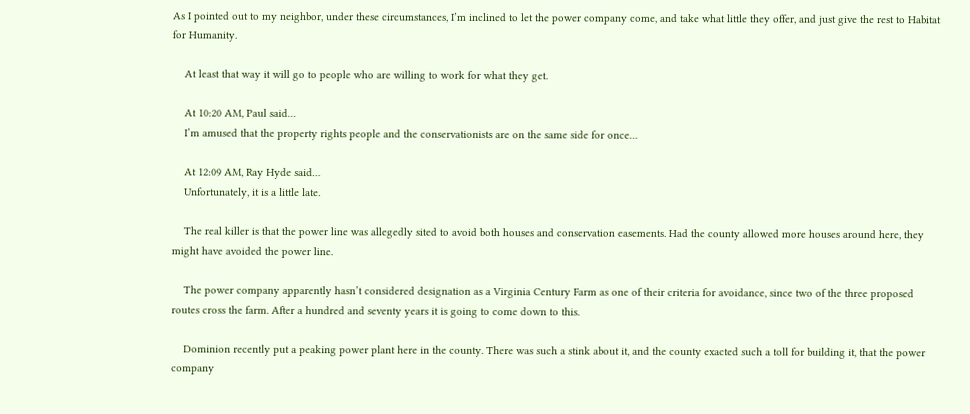As I pointed out to my neighbor, under these circumstances, I’m inclined to let the power company come, and take what little they offer, and just give the rest to Habitat for Humanity.

    At least that way it will go to people who are willing to work for what they get.

    At 10:20 AM, Paul said…
    I’m amused that the property rights people and the conservationists are on the same side for once…

    At 12:09 AM, Ray Hyde said…
    Unfortunately, it is a little late.

    The real killer is that the power line was allegedly sited to avoid both houses and conservation easements. Had the county allowed more houses around here, they might have avoided the power line.

    The power company apparently hasn’t considered designation as a Virginia Century Farm as one of their criteria for avoidance, since two of the three proposed routes cross the farm. After a hundred and seventy years it is going to come down to this.

    Dominion recently put a peaking power plant here in the county. There was such a stink about it, and the county exacted such a toll for building it, that the power company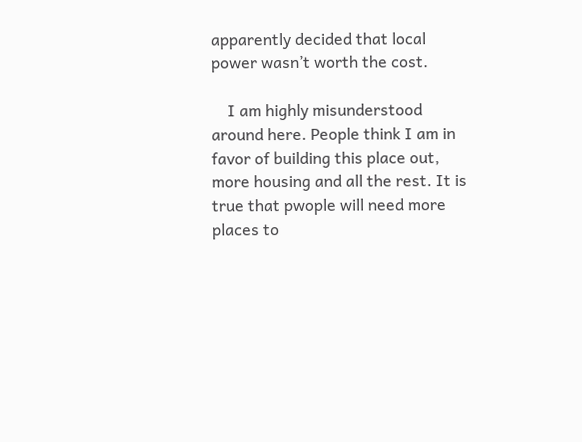apparently decided that local power wasn’t worth the cost.

    I am highly misunderstood around here. People think I am in favor of building this place out, more housing and all the rest. It is true that pwople will need more places to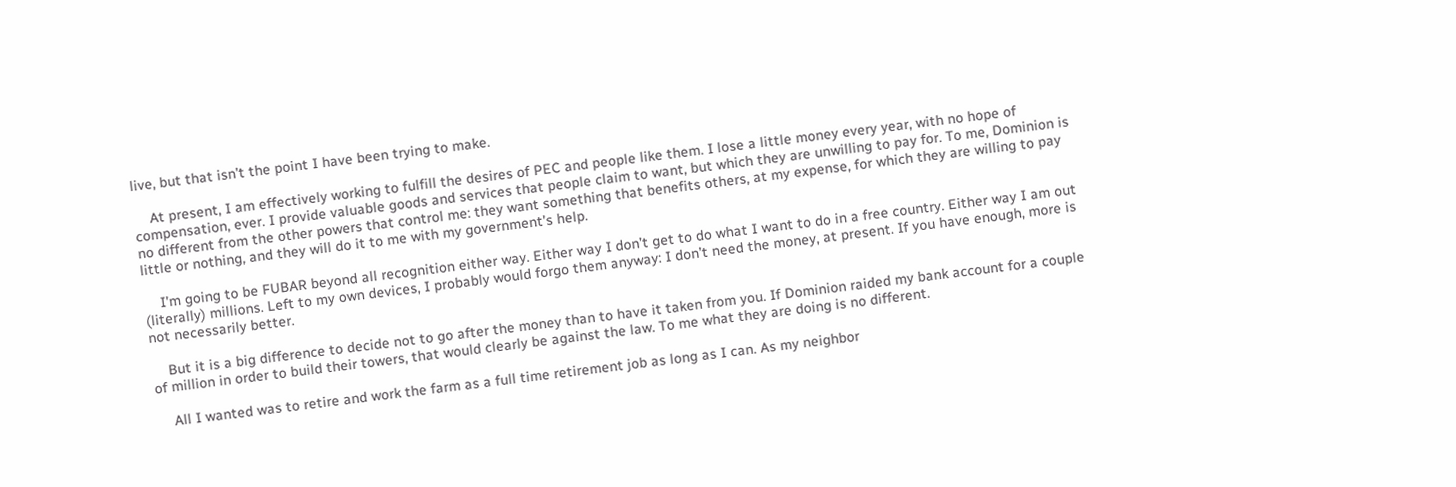live, but that isn’t the point I have been trying to make.

    At present, I am effectively working to fulfill the desires of PEC and people like them. I lose a little money every year, with no hope of compensation, ever. I provide valuable goods and services that people claim to want, but which they are unwilling to pay for. To me, Dominion is no different from the other powers that control me: they want something that benefits others, at my expense, for which they are willing to pay little or nothing, and they will do it to me with my government’s help.

    I’m going to be FUBAR beyond all recognition either way. Either way I don’t get to do what I want to do in a free country. Either way I am out (literally) millions. Left to my own devices, I probably would forgo them anyway: I don’t need the money, at present. If you have enough, more is not necessarily better.

    But it is a big difference to decide not to go after the money than to have it taken from you. If Dominion raided my bank account for a couple of million in order to build their towers, that would clearly be against the law. To me what they are doing is no different.

    All I wanted was to retire and work the farm as a full time retirement job as long as I can. As my neighbor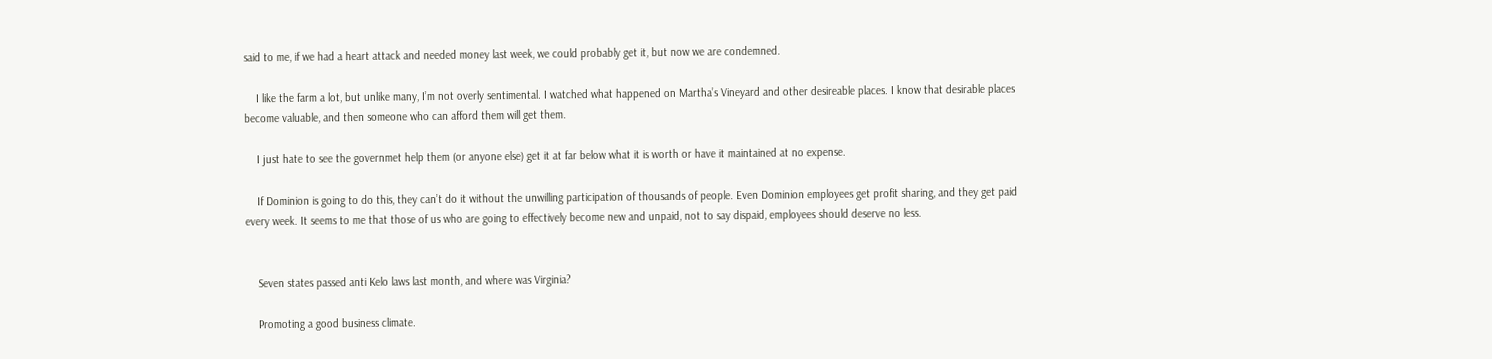said to me, if we had a heart attack and needed money last week, we could probably get it, but now we are condemned.

    I like the farm a lot, but unlike many, I’m not overly sentimental. I watched what happened on Martha’s Vineyard and other desireable places. I know that desirable places become valuable, and then someone who can afford them will get them.

    I just hate to see the governmet help them (or anyone else) get it at far below what it is worth or have it maintained at no expense.

    If Dominion is going to do this, they can’t do it without the unwilling participation of thousands of people. Even Dominion employees get profit sharing, and they get paid every week. It seems to me that those of us who are going to effectively become new and unpaid, not to say dispaid, employees should deserve no less.


    Seven states passed anti Kelo laws last month, and where was Virginia?

    Promoting a good business climate.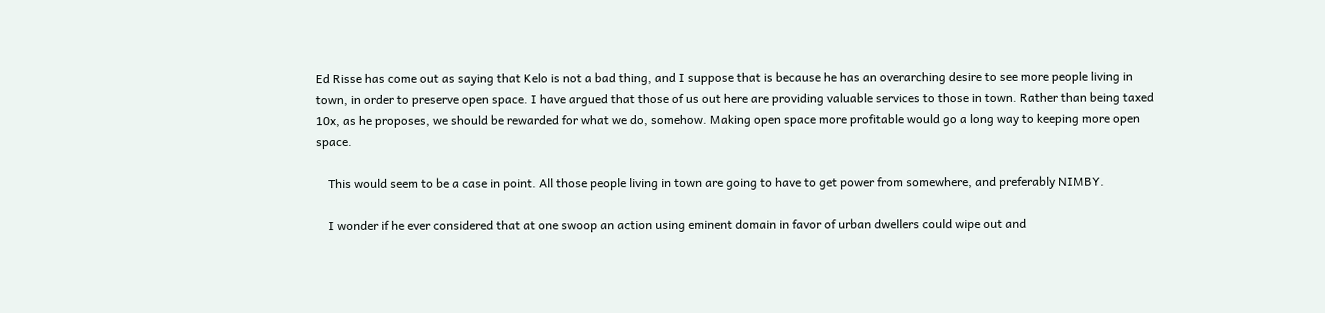Ed Risse has come out as saying that Kelo is not a bad thing, and I suppose that is because he has an overarching desire to see more people living in town, in order to preserve open space. I have argued that those of us out here are providing valuable services to those in town. Rather than being taxed 10x, as he proposes, we should be rewarded for what we do, somehow. Making open space more profitable would go a long way to keeping more open space.

    This would seem to be a case in point. All those people living in town are going to have to get power from somewhere, and preferably NIMBY.

    I wonder if he ever considered that at one swoop an action using eminent domain in favor of urban dwellers could wipe out and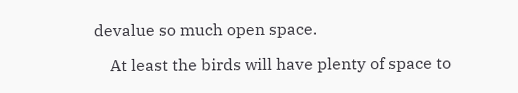devalue so much open space.

    At least the birds will have plenty of space to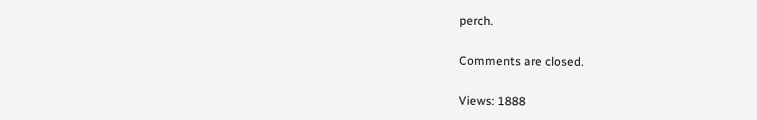perch.

Comments are closed.

Views: 1888